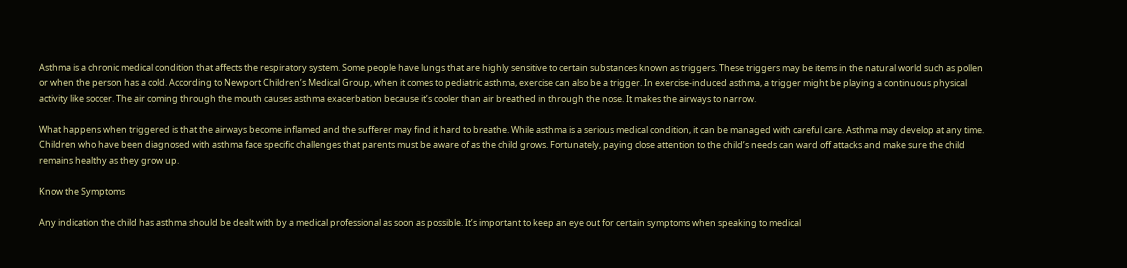Asthma is a chronic medical condition that affects the respiratory system. Some people have lungs that are highly sensitive to certain substances known as triggers. These triggers may be items in the natural world such as pollen or when the person has a cold. According to Newport Children’s Medical Group, when it comes to pediatric asthma, exercise can also be a trigger. In exercise-induced asthma, a trigger might be playing a continuous physical activity like soccer. The air coming through the mouth causes asthma exacerbation because it’s cooler than air breathed in through the nose. It makes the airways to narrow.

What happens when triggered is that the airways become inflamed and the sufferer may find it hard to breathe. While asthma is a serious medical condition, it can be managed with careful care. Asthma may develop at any time. Children who have been diagnosed with asthma face specific challenges that parents must be aware of as the child grows. Fortunately, paying close attention to the child’s needs can ward off attacks and make sure the child remains healthy as they grow up.

Know the Symptoms

Any indication the child has asthma should be dealt with by a medical professional as soon as possible. It’s important to keep an eye out for certain symptoms when speaking to medical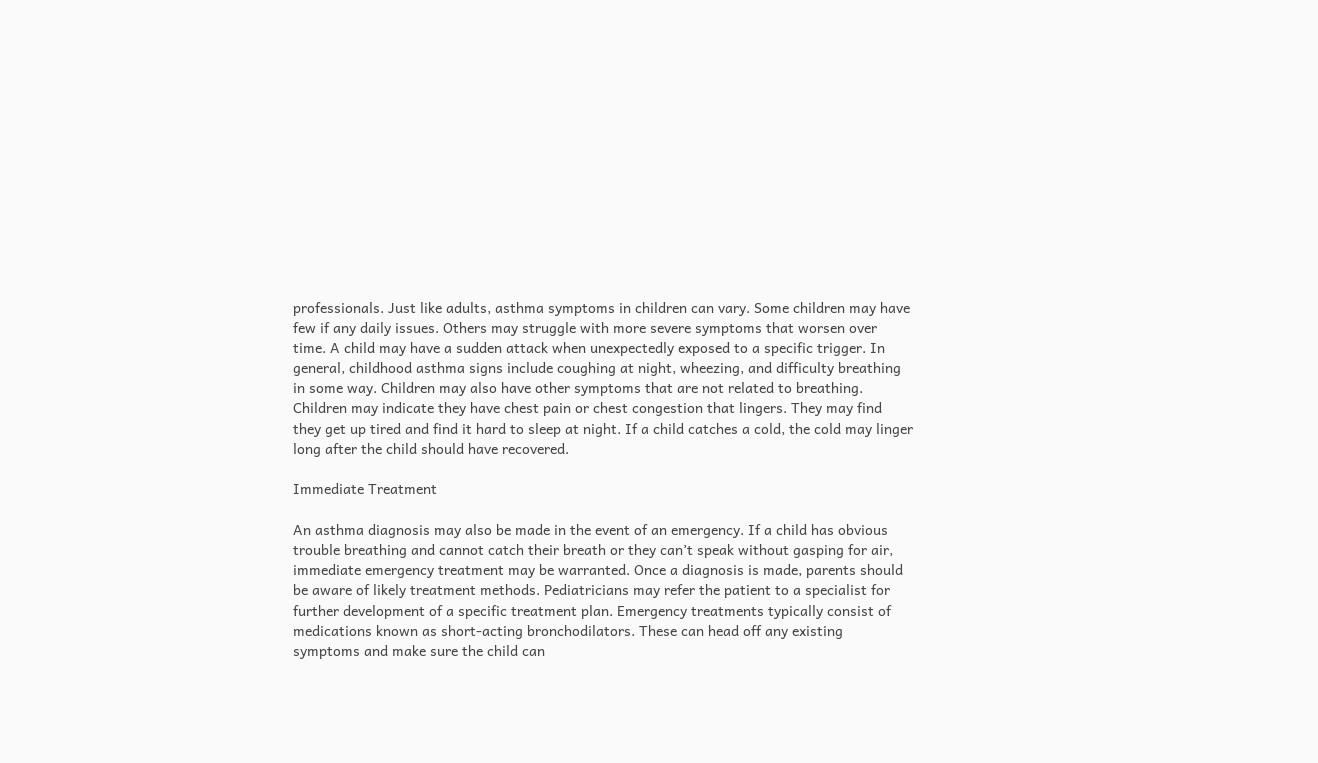professionals. Just like adults, asthma symptoms in children can vary. Some children may have few if any daily issues. Others may struggle with more severe symptoms that worsen over time. A child may have a sudden attack when unexpectedly exposed to a specific trigger. In general, childhood asthma signs include coughing at night, wheezing, and difficulty breathing in some way. Children may also have other symptoms that are not related to breathing. Children may indicate they have chest pain or chest congestion that lingers. They may find they get up tired and find it hard to sleep at night. If a child catches a cold, the cold may linger long after the child should have recovered.

Immediate Treatment

An asthma diagnosis may also be made in the event of an emergency. If a child has obvious trouble breathing and cannot catch their breath or they can’t speak without gasping for air, immediate emergency treatment may be warranted. Once a diagnosis is made, parents should be aware of likely treatment methods. Pediatricians may refer the patient to a specialist for further development of a specific treatment plan. Emergency treatments typically consist of medications known as short-acting bronchodilators. These can head off any existing symptoms and make sure the child can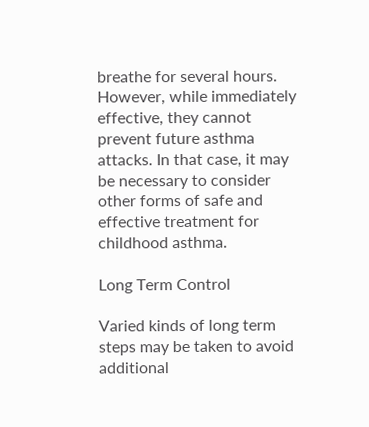breathe for several hours. However, while immediately effective, they cannot prevent future asthma attacks. In that case, it may be necessary to consider other forms of safe and effective treatment for childhood asthma.

Long Term Control

Varied kinds of long term steps may be taken to avoid additional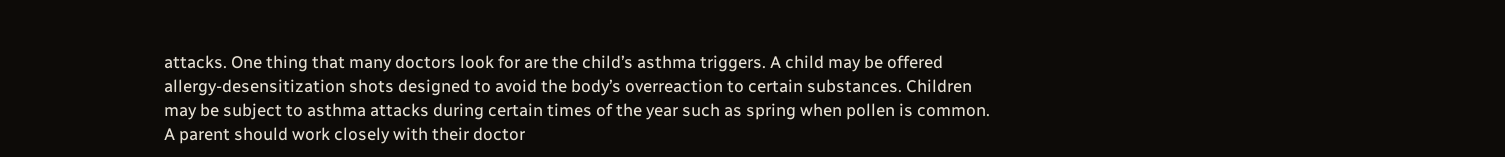attacks. One thing that many doctors look for are the child’s asthma triggers. A child may be offered allergy-desensitization shots designed to avoid the body’s overreaction to certain substances. Children may be subject to asthma attacks during certain times of the year such as spring when pollen is common. A parent should work closely with their doctor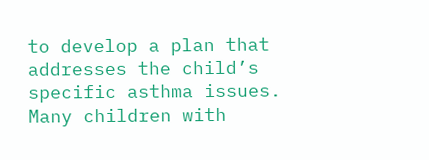to develop a plan that addresses the child’s specific asthma issues. Many children with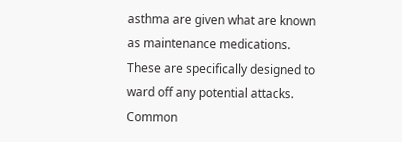asthma are given what are known as maintenance medications. These are specifically designed to ward off any potential attacks. Common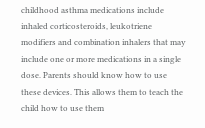childhood asthma medications include inhaled corticosteroids, leukotriene modifiers and combination inhalers that may include one or more medications in a single dose. Parents should know how to use these devices. This allows them to teach the child how to use them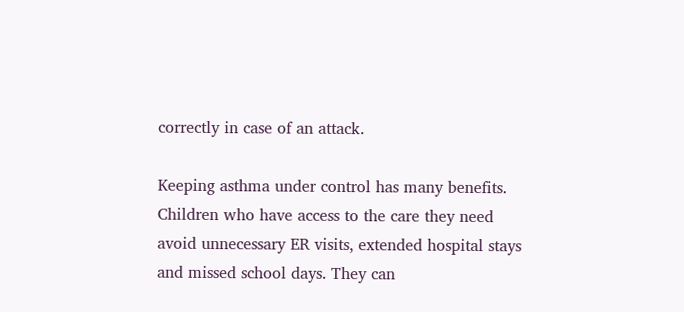correctly in case of an attack.

Keeping asthma under control has many benefits. Children who have access to the care they need avoid unnecessary ER visits, extended hospital stays and missed school days. They can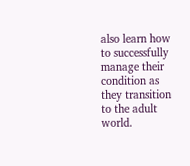also learn how to successfully manage their condition as they transition to the adult world.